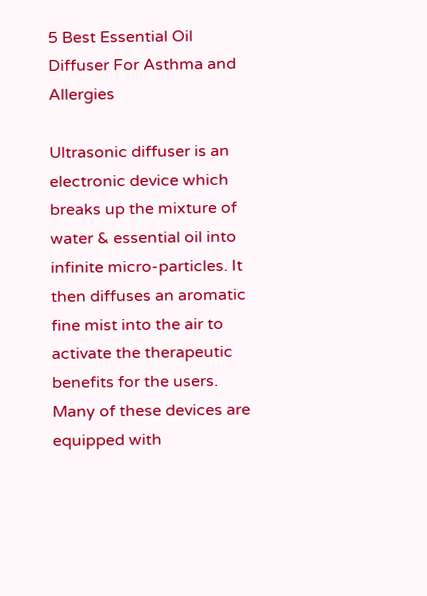5 Best Essential Oil Diffuser For Asthma and Allergies

Ultrasonic diffuser is an electronic device which breaks up the mixture of water & essential oil into infinite micro-particles. It then diffuses an aromatic fine mist into the air to activate the therapeutic benefits for the users. Many of these devices are equipped with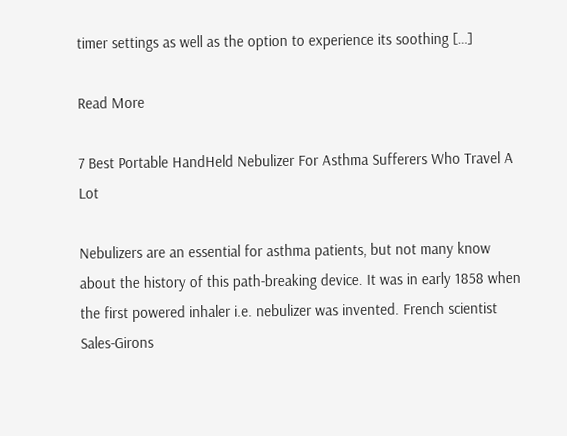timer settings as well as the option to experience its soothing […]

Read More

7 Best Portable HandHeld Nebulizer For Asthma Sufferers Who Travel A Lot

Nebulizers are an essential for asthma patients, but not many know about the history of this path-breaking device. It was in early 1858 when the first powered inhaler i.e. nebulizer was invented. French scientist Sales-Girons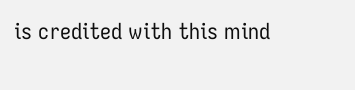is credited with this mind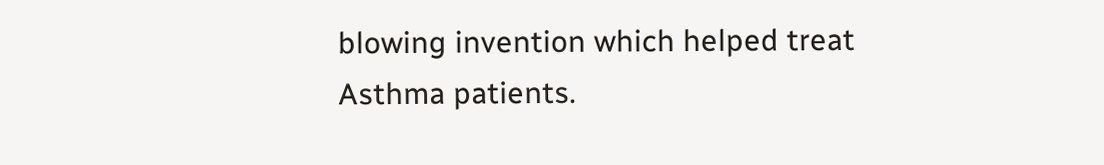blowing invention which helped treat Asthma patients.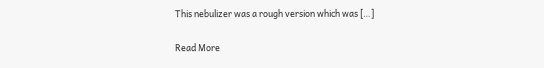This nebulizer was a rough version which was […]

Read More